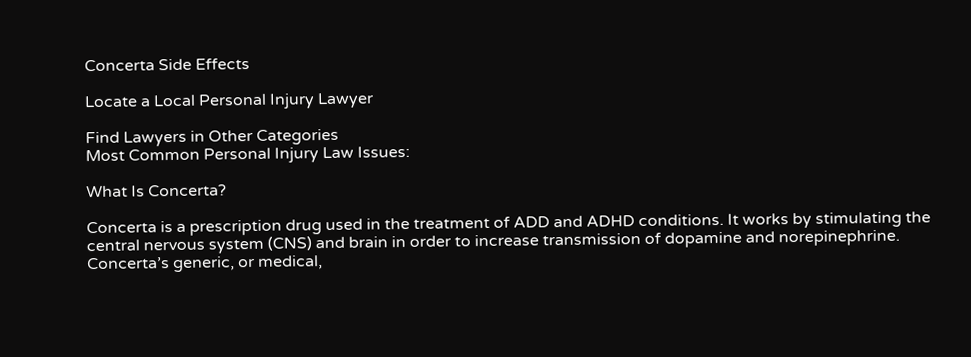Concerta Side Effects

Locate a Local Personal Injury Lawyer

Find Lawyers in Other Categories
Most Common Personal Injury Law Issues:

What Is Concerta?

Concerta is a prescription drug used in the treatment of ADD and ADHD conditions. It works by stimulating the central nervous system (CNS) and brain in order to increase transmission of dopamine and norepinephrine. Concerta’s generic, or medical,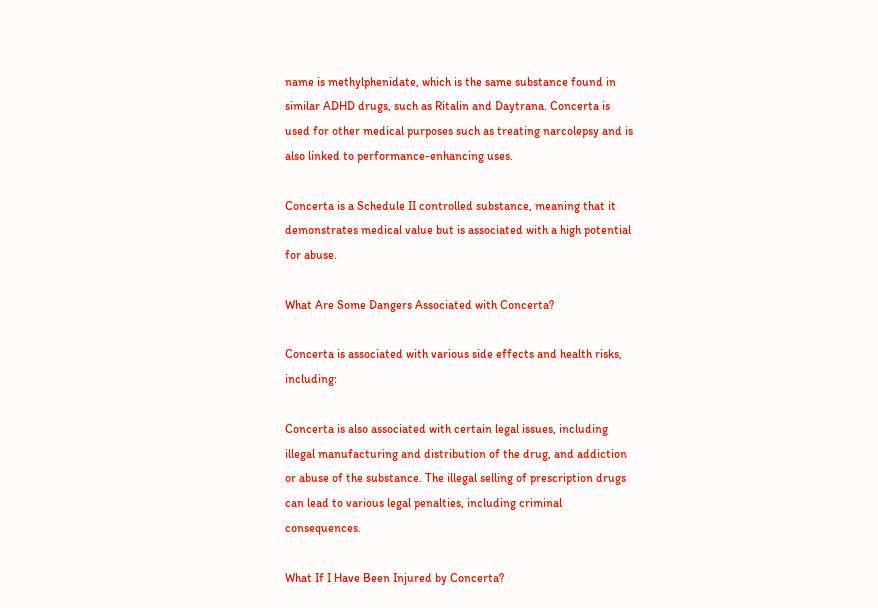name is methylphenidate, which is the same substance found in similar ADHD drugs, such as Ritalin and Daytrana. Concerta is used for other medical purposes such as treating narcolepsy and is also linked to performance-enhancing uses.

Concerta is a Schedule II controlled substance, meaning that it demonstrates medical value but is associated with a high potential for abuse.

What Are Some Dangers Associated with Concerta?

Concerta is associated with various side effects and health risks, including:

Concerta is also associated with certain legal issues, including illegal manufacturing and distribution of the drug, and addiction or abuse of the substance. The illegal selling of prescription drugs can lead to various legal penalties, including criminal consequences.

What If I Have Been Injured by Concerta?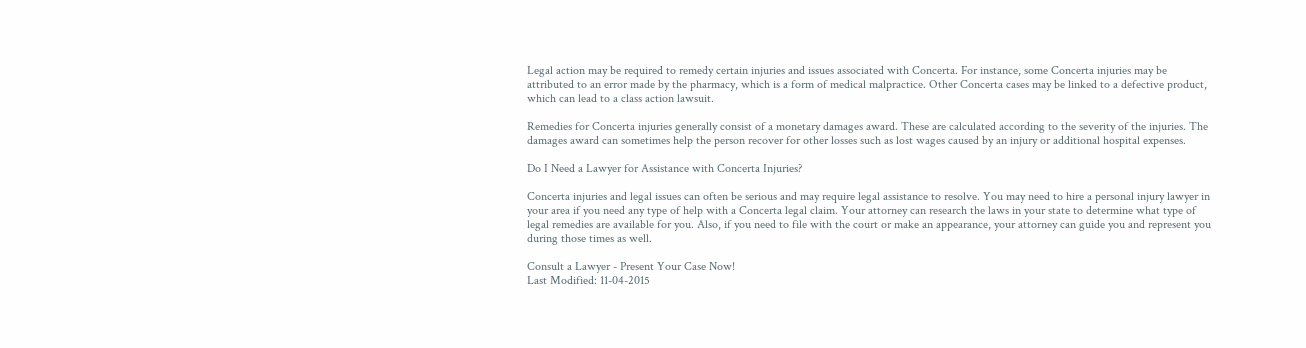Legal action may be required to remedy certain injuries and issues associated with Concerta. For instance, some Concerta injuries may be attributed to an error made by the pharmacy, which is a form of medical malpractice. Other Concerta cases may be linked to a defective product, which can lead to a class action lawsuit.

Remedies for Concerta injuries generally consist of a monetary damages award. These are calculated according to the severity of the injuries. The damages award can sometimes help the person recover for other losses such as lost wages caused by an injury or additional hospital expenses.

Do I Need a Lawyer for Assistance with Concerta Injuries?

Concerta injuries and legal issues can often be serious and may require legal assistance to resolve. You may need to hire a personal injury lawyer in your area if you need any type of help with a Concerta legal claim. Your attorney can research the laws in your state to determine what type of legal remedies are available for you. Also, if you need to file with the court or make an appearance, your attorney can guide you and represent you during those times as well.

Consult a Lawyer - Present Your Case Now!
Last Modified: 11-04-2015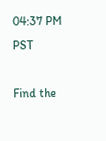04:37 PM PST

Find the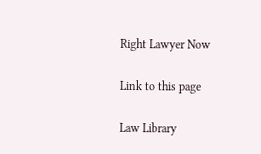Right Lawyer Now

Link to this page

Law Library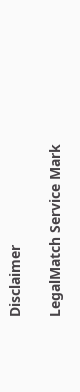Disclaimer

LegalMatch Service Mark